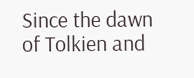Since the dawn of Tolkien and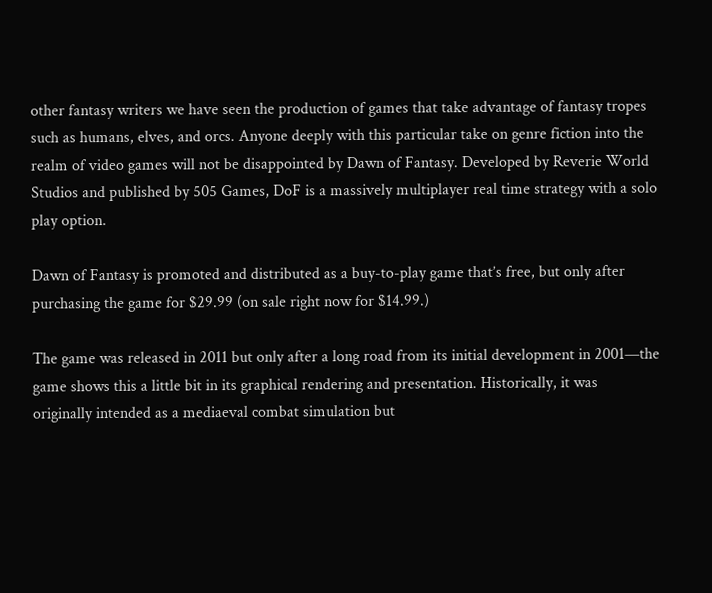other fantasy writers we have seen the production of games that take advantage of fantasy tropes such as humans, elves, and orcs. Anyone deeply with this particular take on genre fiction into the realm of video games will not be disappointed by Dawn of Fantasy. Developed by Reverie World Studios and published by 505 Games, DoF is a massively multiplayer real time strategy with a solo play option.

Dawn of Fantasy is promoted and distributed as a buy-to-play game that’s free, but only after purchasing the game for $29.99 (on sale right now for $14.99.)

The game was released in 2011 but only after a long road from its initial development in 2001—the game shows this a little bit in its graphical rendering and presentation. Historically, it was originally intended as a mediaeval combat simulation but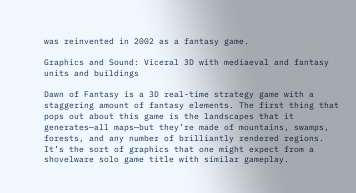was reinvented in 2002 as a fantasy game.

Graphics and Sound: Viceral 3D with mediaeval and fantasy units and buildings

Dawn of Fantasy is a 3D real-time strategy game with a staggering amount of fantasy elements. The first thing that pops out about this game is the landscapes that it generates—all maps—but they’re made of mountains, swamps, forests, and any number of brilliantly rendered regions. It’s the sort of graphics that one might expect from a shovelware solo game title with similar gameplay.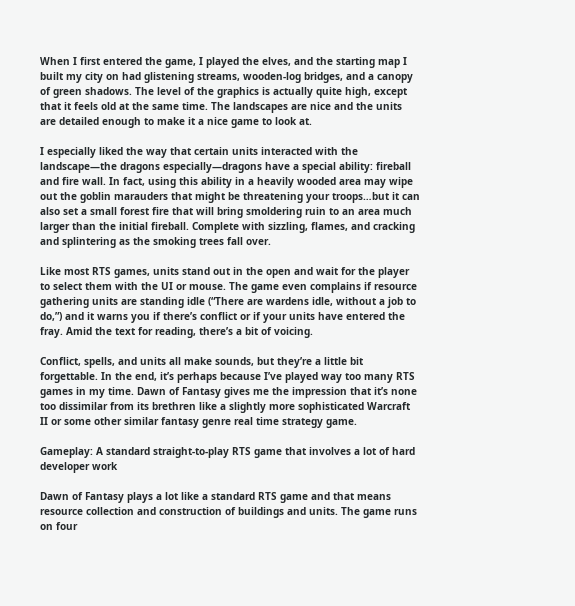When I first entered the game, I played the elves, and the starting map I built my city on had glistening streams, wooden-log bridges, and a canopy of green shadows. The level of the graphics is actually quite high, except that it feels old at the same time. The landscapes are nice and the units are detailed enough to make it a nice game to look at.

I especially liked the way that certain units interacted with the landscape—the dragons especially—dragons have a special ability: fireball and fire wall. In fact, using this ability in a heavily wooded area may wipe out the goblin marauders that might be threatening your troops…but it can also set a small forest fire that will bring smoldering ruin to an area much larger than the initial fireball. Complete with sizzling, flames, and cracking and splintering as the smoking trees fall over.

Like most RTS games, units stand out in the open and wait for the player to select them with the UI or mouse. The game even complains if resource gathering units are standing idle (“There are wardens idle, without a job to do,”) and it warns you if there’s conflict or if your units have entered the fray. Amid the text for reading, there’s a bit of voicing.

Conflict, spells, and units all make sounds, but they’re a little bit forgettable. In the end, it’s perhaps because I’ve played way too many RTS games in my time. Dawn of Fantasy gives me the impression that it’s none too dissimilar from its brethren like a slightly more sophisticated Warcraft II or some other similar fantasy genre real time strategy game.

Gameplay: A standard straight-to-play RTS game that involves a lot of hard developer work

Dawn of Fantasy plays a lot like a standard RTS game and that means resource collection and construction of buildings and units. The game runs on four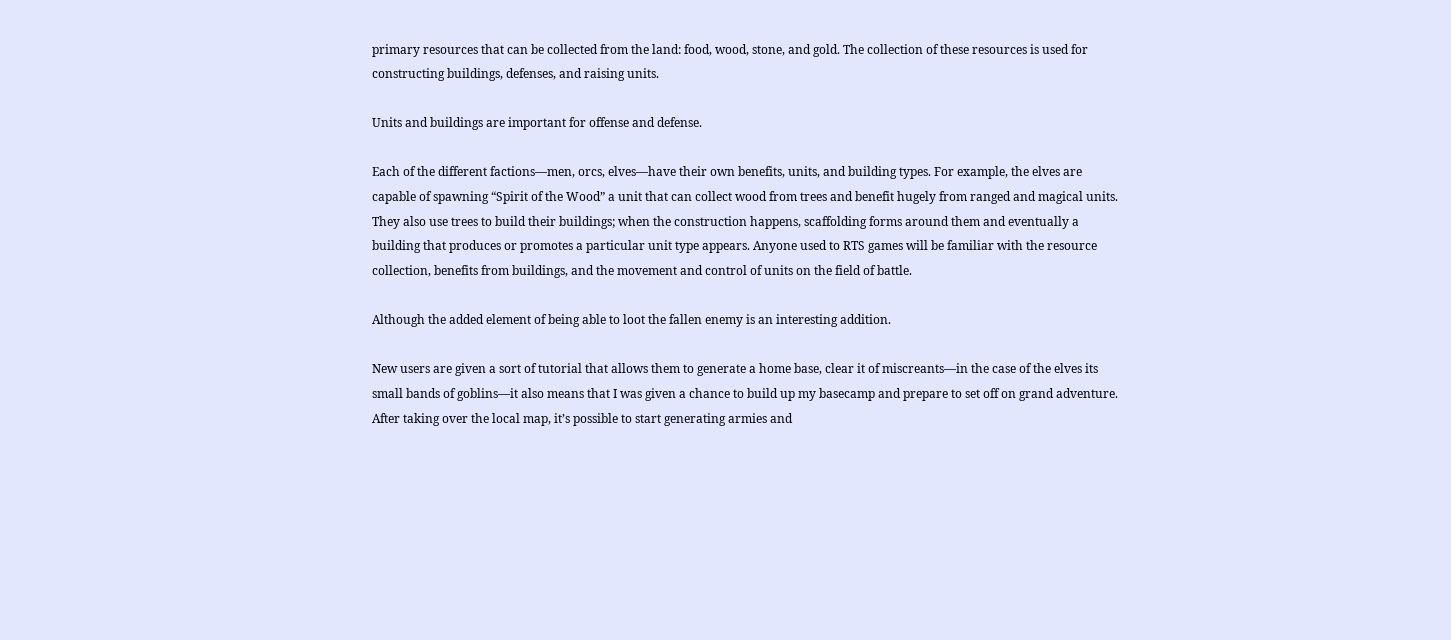primary resources that can be collected from the land: food, wood, stone, and gold. The collection of these resources is used for constructing buildings, defenses, and raising units.

Units and buildings are important for offense and defense.

Each of the different factions—men, orcs, elves—have their own benefits, units, and building types. For example, the elves are capable of spawning “Spirit of the Wood” a unit that can collect wood from trees and benefit hugely from ranged and magical units. They also use trees to build their buildings; when the construction happens, scaffolding forms around them and eventually a building that produces or promotes a particular unit type appears. Anyone used to RTS games will be familiar with the resource collection, benefits from buildings, and the movement and control of units on the field of battle.

Although the added element of being able to loot the fallen enemy is an interesting addition.

New users are given a sort of tutorial that allows them to generate a home base, clear it of miscreants—in the case of the elves its small bands of goblins—it also means that I was given a chance to build up my basecamp and prepare to set off on grand adventure. After taking over the local map, it’s possible to start generating armies and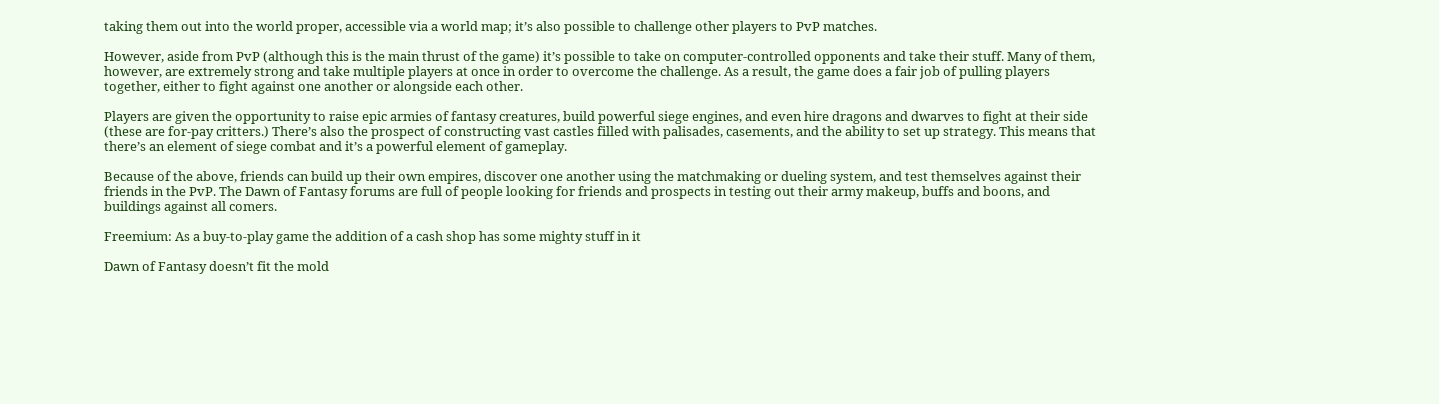taking them out into the world proper, accessible via a world map; it’s also possible to challenge other players to PvP matches.

However, aside from PvP (although this is the main thrust of the game) it’s possible to take on computer-controlled opponents and take their stuff. Many of them, however, are extremely strong and take multiple players at once in order to overcome the challenge. As a result, the game does a fair job of pulling players together, either to fight against one another or alongside each other.

Players are given the opportunity to raise epic armies of fantasy creatures, build powerful siege engines, and even hire dragons and dwarves to fight at their side (these are for-pay critters.) There’s also the prospect of constructing vast castles filled with palisades, casements, and the ability to set up strategy. This means that there’s an element of siege combat and it’s a powerful element of gameplay.

Because of the above, friends can build up their own empires, discover one another using the matchmaking or dueling system, and test themselves against their friends in the PvP. The Dawn of Fantasy forums are full of people looking for friends and prospects in testing out their army makeup, buffs and boons, and buildings against all comers.

Freemium: As a buy-to-play game the addition of a cash shop has some mighty stuff in it

Dawn of Fantasy doesn’t fit the mold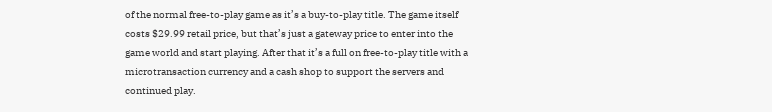of the normal free-to-play game as it’s a buy-to-play title. The game itself costs $29.99 retail price, but that’s just a gateway price to enter into the game world and start playing. After that it’s a full on free-to-play title with a microtransaction currency and a cash shop to support the servers and continued play.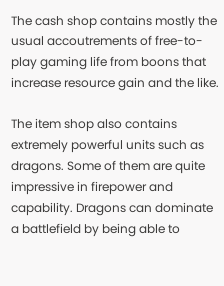The cash shop contains mostly the usual accoutrements of free-to-play gaming life from boons that increase resource gain and the like.

The item shop also contains extremely powerful units such as dragons. Some of them are quite impressive in firepower and capability. Dragons can dominate a battlefield by being able to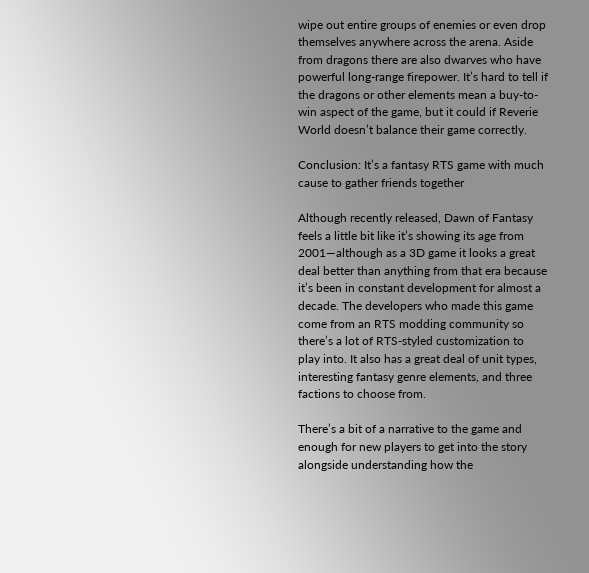wipe out entire groups of enemies or even drop themselves anywhere across the arena. Aside from dragons there are also dwarves who have powerful long-range firepower. It’s hard to tell if the dragons or other elements mean a buy-to-win aspect of the game, but it could if Reverie World doesn’t balance their game correctly.

Conclusion: It’s a fantasy RTS game with much cause to gather friends together

Although recently released, Dawn of Fantasy feels a little bit like it’s showing its age from 2001—although as a 3D game it looks a great deal better than anything from that era because it’s been in constant development for almost a decade. The developers who made this game come from an RTS modding community so there’s a lot of RTS-styled customization to play into. It also has a great deal of unit types, interesting fantasy genre elements, and three factions to choose from.

There’s a bit of a narrative to the game and enough for new players to get into the story alongside understanding how the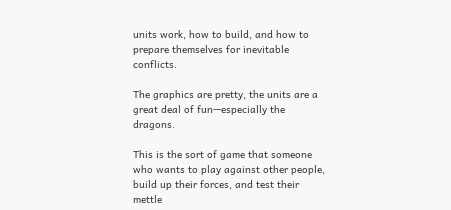units work, how to build, and how to prepare themselves for inevitable conflicts.

The graphics are pretty, the units are a great deal of fun—especially the dragons.

This is the sort of game that someone who wants to play against other people, build up their forces, and test their mettle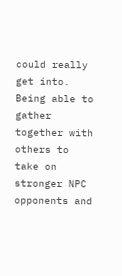could really get into. Being able to gather together with others to take on stronger NPC opponents and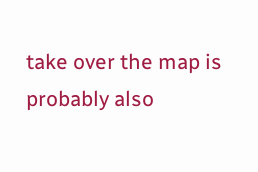take over the map is probably also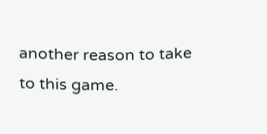another reason to take to this game.